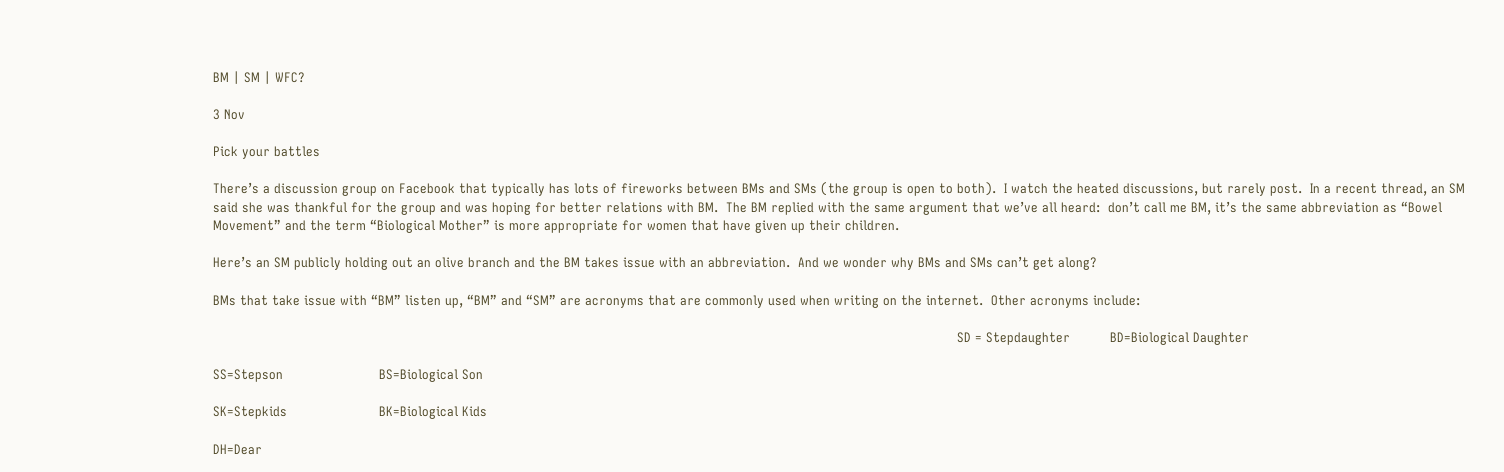BM | SM | WFC?

3 Nov

Pick your battles

There’s a discussion group on Facebook that typically has lots of fireworks between BMs and SMs (the group is open to both).  I watch the heated discussions, but rarely post.  In a recent thread, an SM said she was thankful for the group and was hoping for better relations with BM.  The BM replied with the same argument that we’ve all heard:  don’t call me BM, it’s the same abbreviation as “Bowel Movement” and the term “Biological Mother” is more appropriate for women that have given up their children.

Here’s an SM publicly holding out an olive branch and the BM takes issue with an abbreviation.  And we wonder why BMs and SMs can’t get along?

BMs that take issue with “BM” listen up, “BM” and “SM” are acronyms that are commonly used when writing on the internet.  Other acronyms include:

                                                                                                                                                                                          SD = Stepdaughter          BD=Biological Daughter

SS=Stepson                        BS=Biological Son

SK=Stepkids                       BK=Biological Kids

DH=Dear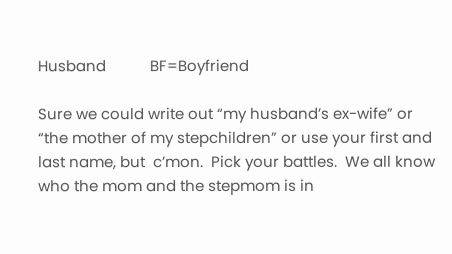Husband           BF=Boyfriend

Sure we could write out “my husband’s ex-wife” or “the mother of my stepchildren” or use your first and last name, but  c’mon.  Pick your battles.  We all know who the mom and the stepmom is in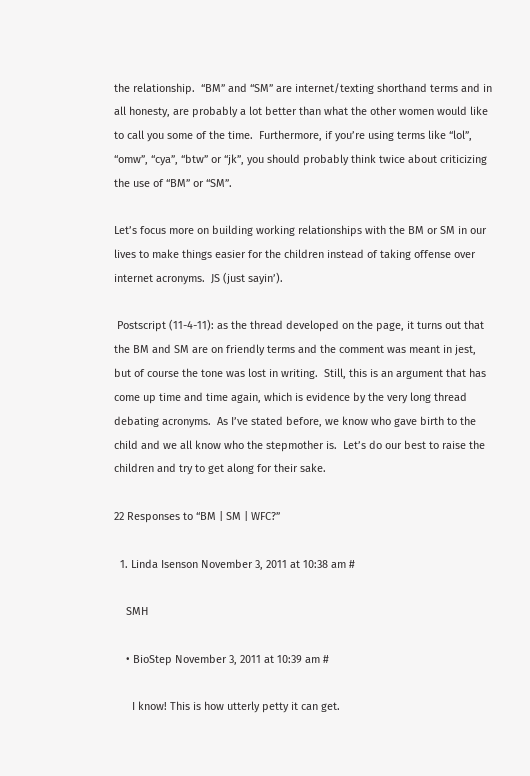the relationship.  “BM” and “SM” are internet/texting shorthand terms and in all honesty, are probably a lot better than what the other women would like to call you some of the time.  Furthermore, if you’re using terms like “lol”, “omw”, “cya”, “btw” or “jk”, you should probably think twice about criticizing the use of “BM” or “SM”.

Let’s focus more on building working relationships with the BM or SM in our lives to make things easier for the children instead of taking offense over internet acronyms.  JS (just sayin’).

 Postscript (11-4-11): as the thread developed on the page, it turns out that the BM and SM are on friendly terms and the comment was meant in jest, but of course the tone was lost in writing.  Still, this is an argument that has come up time and time again, which is evidence by the very long thread debating acronyms.  As I’ve stated before, we know who gave birth to the child and we all know who the stepmother is.  Let’s do our best to raise the children and try to get along for their sake.

22 Responses to “BM | SM | WFC?”

  1. Linda Isenson November 3, 2011 at 10:38 am #

    SMH

    • BioStep November 3, 2011 at 10:39 am #

      I know! This is how utterly petty it can get.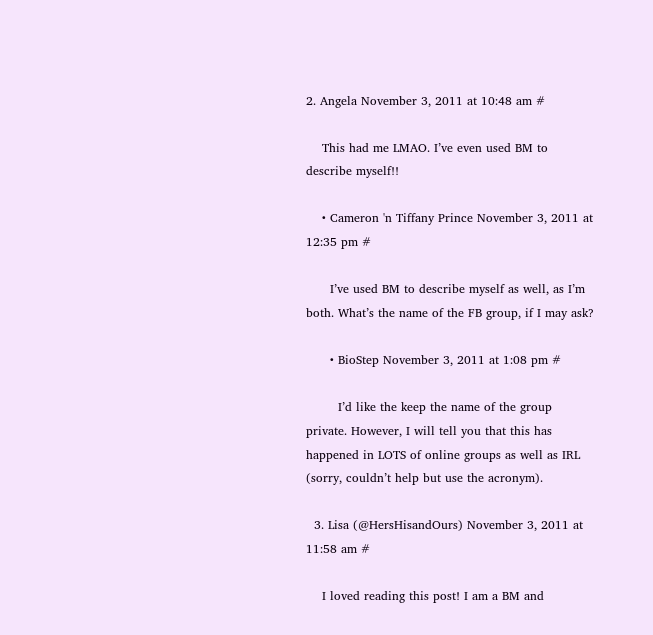2. Angela November 3, 2011 at 10:48 am #

    This had me LMAO. I’ve even used BM to describe myself!!

    • Cameron 'n Tiffany Prince November 3, 2011 at 12:35 pm #

      I’ve used BM to describe myself as well, as I’m both. What’s the name of the FB group, if I may ask?

      • BioStep November 3, 2011 at 1:08 pm #

        I’d like the keep the name of the group private. However, I will tell you that this has happened in LOTS of online groups as well as IRL (sorry, couldn’t help but use the acronym).

  3. Lisa (@HersHisandOurs) November 3, 2011 at 11:58 am #

    I loved reading this post! I am a BM and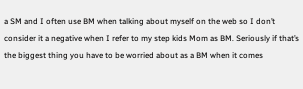a SM and I often use BM when talking about myself on the web so I don’t consider it a negative when I refer to my step kids Mom as BM. Seriously if that’s the biggest thing you have to be worried about as a BM when it comes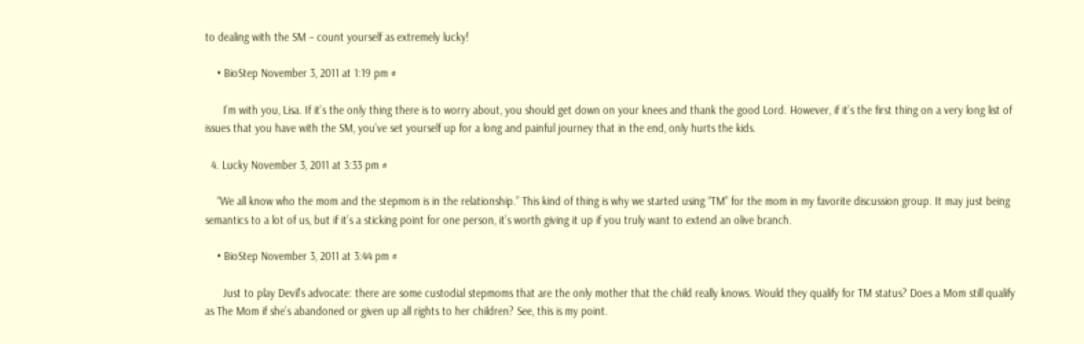to dealing with the SM – count yourself as extremely lucky!

    • BioStep November 3, 2011 at 1:19 pm #

      I’m with you, Lisa. If it’s the only thing there is to worry about, you should get down on your knees and thank the good Lord. However, if it’s the first thing on a very long list of issues that you have with the SM, you’ve set yourself up for a long and painful journey that in the end, only hurts the kids.

  4. Lucky November 3, 2011 at 3:33 pm #

    “We all know who the mom and the stepmom is in the relationship.” This kind of thing is why we started using “TM” for the mom in my favorite discussion group. It may just being semantics to a lot of us, but if it’s a sticking point for one person, it’s worth giving it up if you truly want to extend an olive branch.

    • BioStep November 3, 2011 at 3:44 pm #

      Just to play Devil’s advocate: there are some custodial stepmoms that are the only mother that the child really knows. Would they qualify for TM status? Does a Mom still qualify as The Mom if she’s abandoned or given up all rights to her children? See, this is my point.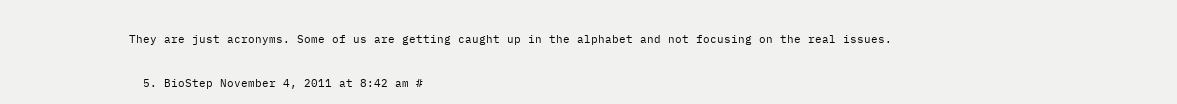They are just acronyms. Some of us are getting caught up in the alphabet and not focusing on the real issues.

  5. BioStep November 4, 2011 at 8:42 am #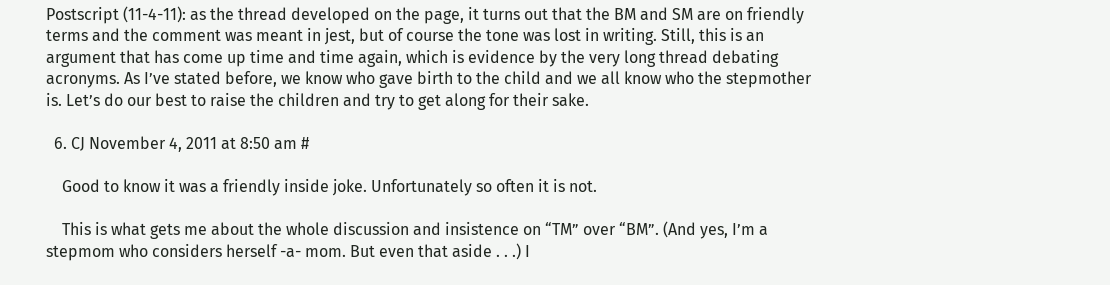Postscript (11-4-11): as the thread developed on the page, it turns out that the BM and SM are on friendly terms and the comment was meant in jest, but of course the tone was lost in writing. Still, this is an argument that has come up time and time again, which is evidence by the very long thread debating acronyms. As I’ve stated before, we know who gave birth to the child and we all know who the stepmother is. Let’s do our best to raise the children and try to get along for their sake.

  6. CJ November 4, 2011 at 8:50 am #

    Good to know it was a friendly inside joke. Unfortunately so often it is not.

    This is what gets me about the whole discussion and insistence on “TM” over “BM”. (And yes, I’m a stepmom who considers herself -a- mom. But even that aside . . .) I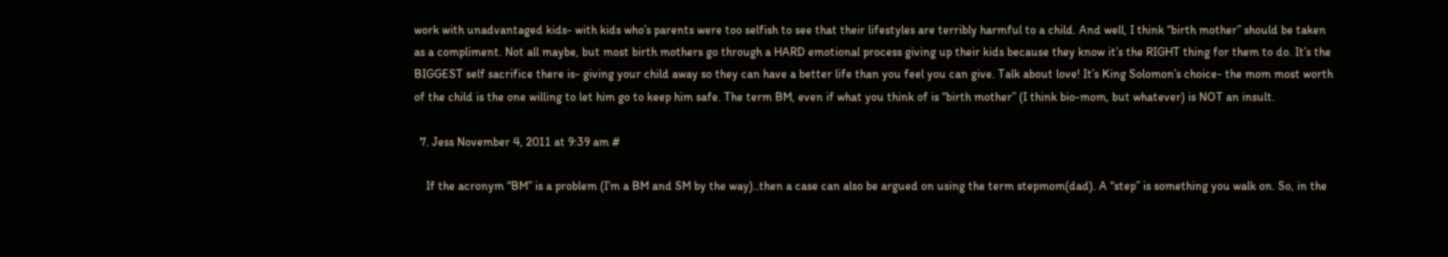work with unadvantaged kids- with kids who’s parents were too selfish to see that their lifestyles are terribly harmful to a child. And well, I think “birth mother” should be taken as a compliment. Not all maybe, but most birth mothers go through a HARD emotional process giving up their kids because they know it’s the RIGHT thing for them to do. It’s the BIGGEST self sacrifice there is- giving your child away so they can have a better life than you feel you can give. Talk about love! It’s King Solomon’s choice- the mom most worth of the child is the one willing to let him go to keep him safe. The term BM, even if what you think of is “birth mother” (I think bio-mom, but whatever) is NOT an insult.

  7. Jess November 4, 2011 at 9:39 am #

    If the acronym “BM” is a problem (I’m a BM and SM by the way)..then a case can also be argued on using the term stepmom(dad). A “step” is something you walk on. So, in the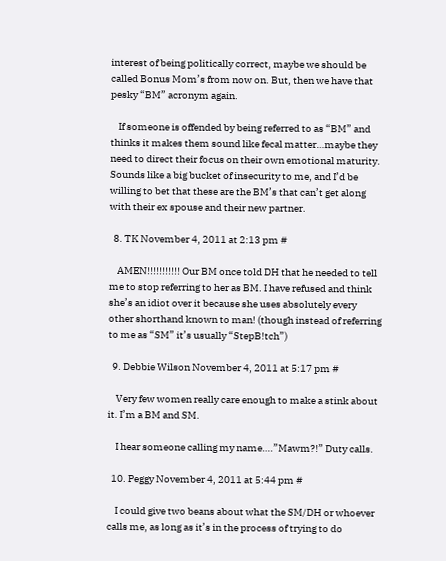interest of being politically correct, maybe we should be called Bonus Mom’s from now on. But, then we have that pesky “BM” acronym again.

    If someone is offended by being referred to as “BM” and thinks it makes them sound like fecal matter…maybe they need to direct their focus on their own emotional maturity. Sounds like a big bucket of insecurity to me, and I’d be willing to bet that these are the BM’s that can’t get along with their ex spouse and their new partner.

  8. TK November 4, 2011 at 2:13 pm #

    AMEN!!!!!!!!!!! Our BM once told DH that he needed to tell me to stop referring to her as BM. I have refused and think she’s an idiot over it because she uses absolutely every other shorthand known to man! (though instead of referring to me as “SM” it’s usually “StepB!tch”)

  9. Debbie Wilson November 4, 2011 at 5:17 pm #

    Very few women really care enough to make a stink about it. I’m a BM and SM.

    I hear someone calling my name….”Mawm?!” Duty calls.

  10. Peggy November 4, 2011 at 5:44 pm #

    I could give two beans about what the SM/DH or whoever calls me, as long as it’s in the process of trying to do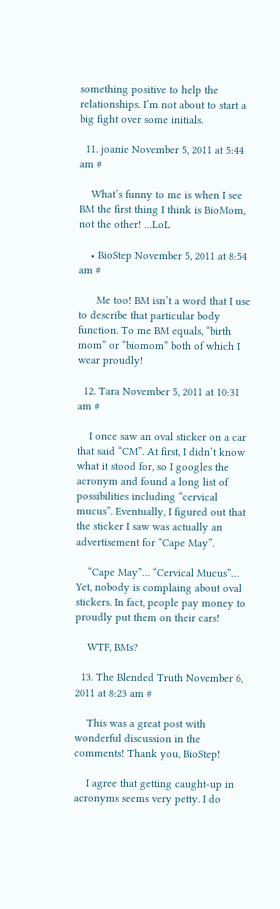something positive to help the relationships. I’m not about to start a big fight over some initials.

  11. joanie November 5, 2011 at 5:44 am #

    What’s funny to me is when I see BM the first thing I think is BioMom, not the other! …LoL

    • BioStep November 5, 2011 at 8:54 am #

      Me too! BM isn’t a word that I use to describe that particular body function. To me BM equals, “birth mom” or “biomom” both of which I wear proudly!

  12. Tara November 5, 2011 at 10:31 am #

    I once saw an oval sticker on a car that said “CM”. At first, I didn’t know what it stood for, so I googles the acronym and found a long list of possibilities including “cervical mucus”. Eventually, I figured out that the sticker I saw was actually an advertisement for “Cape May”.

    “Cape May”… “Cervical Mucus”… Yet, nobody is complaing about oval stickers. In fact, people pay money to proudly put them on their cars!

    WTF, BMs?

  13. The Blended Truth November 6, 2011 at 8:23 am #

    This was a great post with wonderful discussion in the comments! Thank you, BioStep!

    I agree that getting caught-up in acronyms seems very petty. I do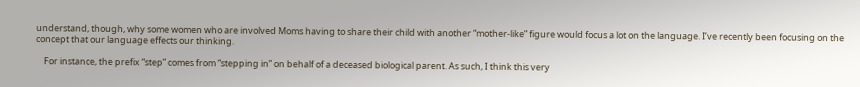understand, though, why some women who are involved Moms having to share their child with another “mother-like” figure would focus a lot on the language. I’ve recently been focusing on the concept that our language effects our thinking.

    For instance, the prefix “step” comes from “stepping in” on behalf of a deceased biological parent. As such, I think this very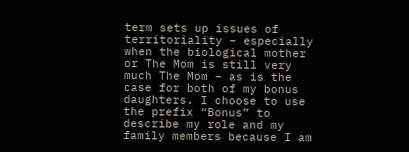term sets up issues of territoriality – especially when the biological mother or The Mom is still very much The Mom – as is the case for both of my bonus daughters. I choose to use the prefix “Bonus” to describe my role and my family members because I am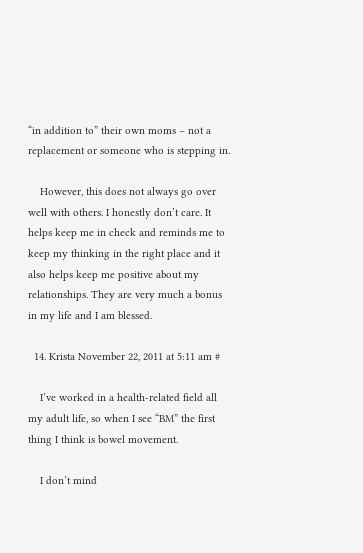“in addition to” their own moms – not a replacement or someone who is stepping in.

    However, this does not always go over well with others. I honestly don’t care. It helps keep me in check and reminds me to keep my thinking in the right place and it also helps keep me positive about my relationships. They are very much a bonus in my life and I am blessed.

  14. Krista November 22, 2011 at 5:11 am #

    I’ve worked in a health-related field all my adult life, so when I see “BM” the first thing I think is bowel movement.

    I don’t mind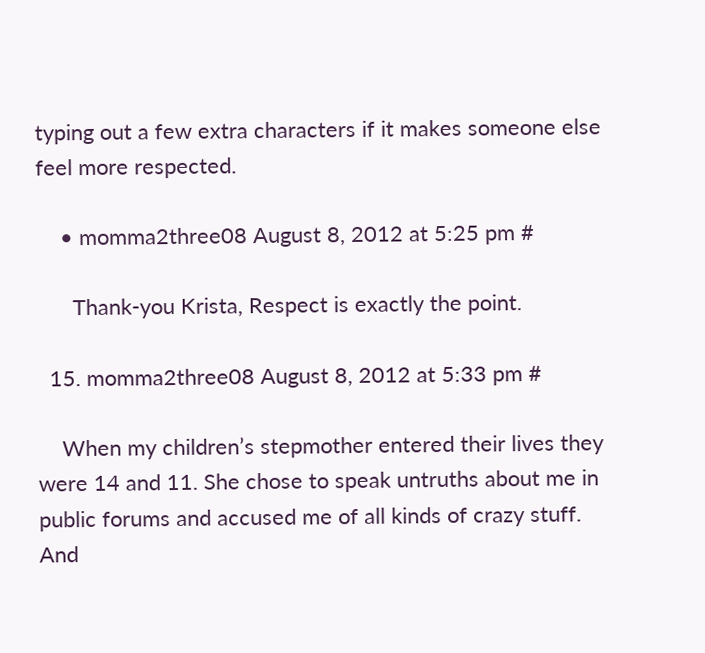typing out a few extra characters if it makes someone else feel more respected.

    • momma2three08 August 8, 2012 at 5:25 pm #

      Thank-you Krista, Respect is exactly the point.

  15. momma2three08 August 8, 2012 at 5:33 pm #

    When my children’s stepmother entered their lives they were 14 and 11. She chose to speak untruths about me in public forums and accused me of all kinds of crazy stuff. And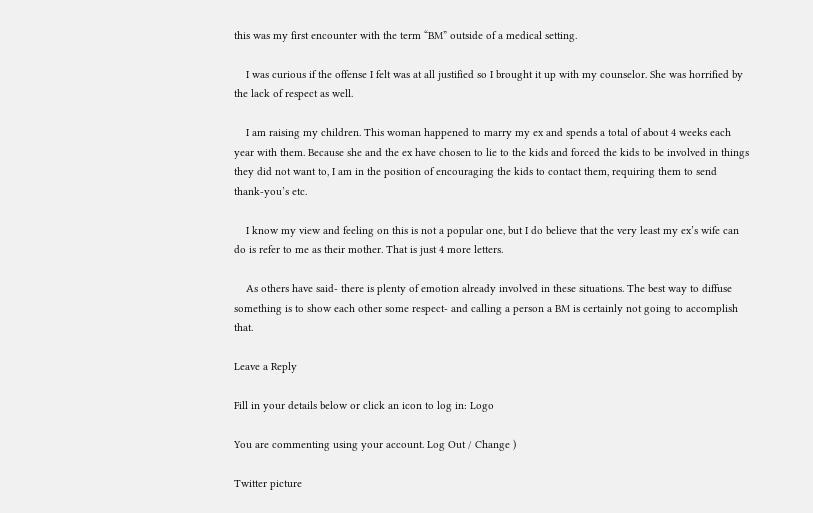this was my first encounter with the term “BM” outside of a medical setting.

    I was curious if the offense I felt was at all justified so I brought it up with my counselor. She was horrified by the lack of respect as well.

    I am raising my children. This woman happened to marry my ex and spends a total of about 4 weeks each year with them. Because she and the ex have chosen to lie to the kids and forced the kids to be involved in things they did not want to, I am in the position of encouraging the kids to contact them, requiring them to send thank-you’s etc.

    I know my view and feeling on this is not a popular one, but I do believe that the very least my ex’s wife can do is refer to me as their mother. That is just 4 more letters.

    As others have said- there is plenty of emotion already involved in these situations. The best way to diffuse something is to show each other some respect- and calling a person a BM is certainly not going to accomplish that.

Leave a Reply

Fill in your details below or click an icon to log in: Logo

You are commenting using your account. Log Out / Change )

Twitter picture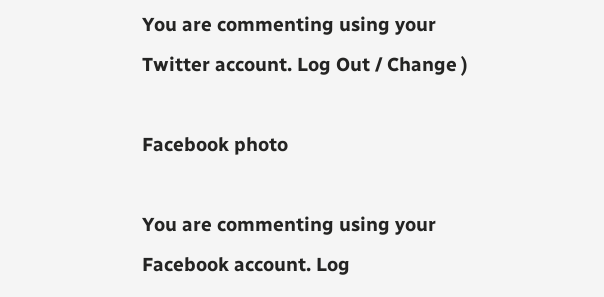You are commenting using your Twitter account. Log Out / Change )

Facebook photo

You are commenting using your Facebook account. Log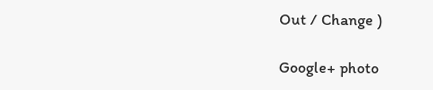Out / Change )

Google+ photo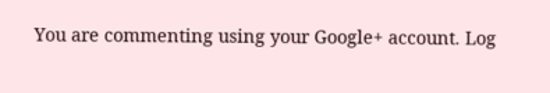You are commenting using your Google+ account. Log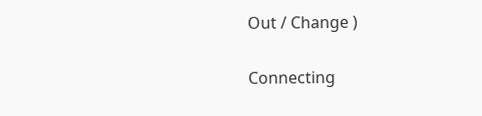Out / Change )

Connecting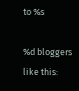to %s

%d bloggers like this: